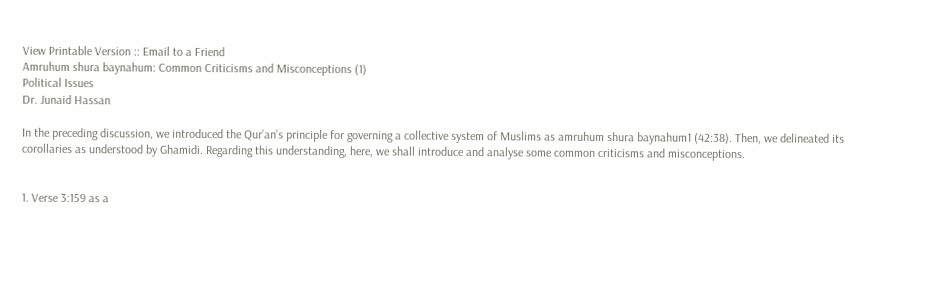View Printable Version :: Email to a Friend
Amruhum shura baynahum: Common Criticisms and Misconceptions (1)
Political Issues
Dr. Junaid Hassan

In the preceding discussion, we introduced the Qur’an’s principle for governing a collective system of Muslims as amruhum shura baynahum1 (42:38). Then, we delineated its corollaries as understood by Ghamidi. Regarding this understanding, here, we shall introduce and analyse some common criticisms and misconceptions.


1. Verse 3:159 as a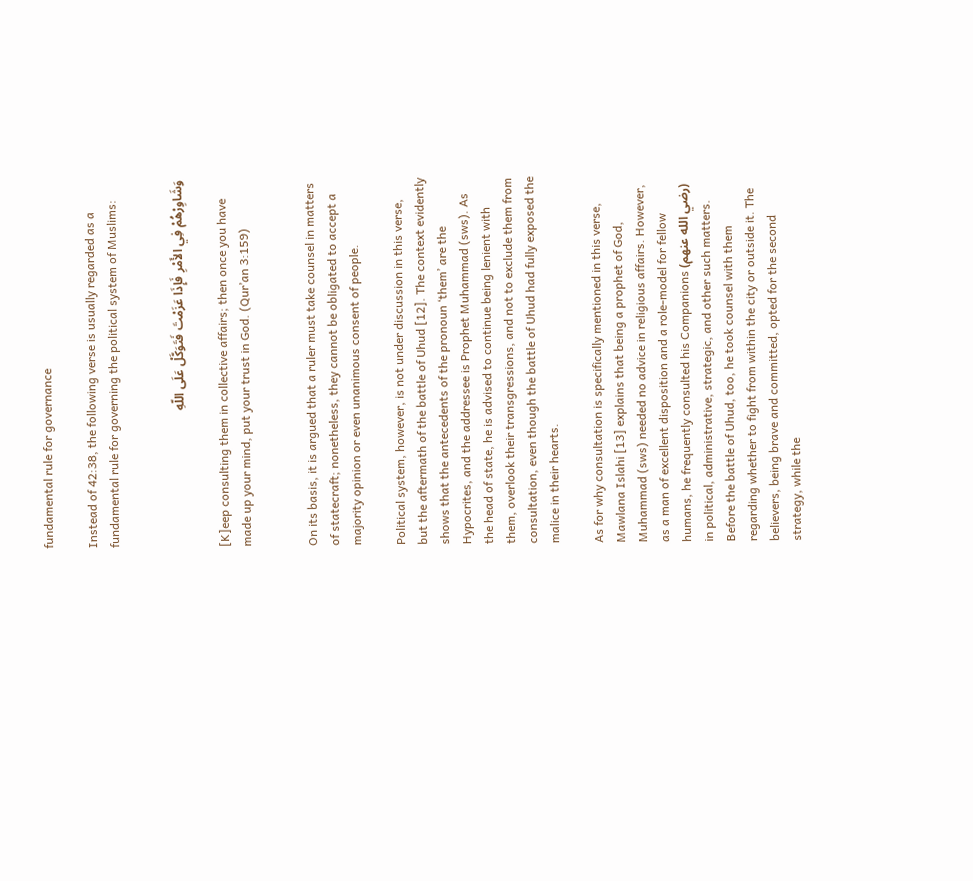fundamental rule for governance

Instead of 42:38, the following verse is usually regarded as a fundamental rule for governing the political system of Muslims:


وَشَاوِرْهُمْ فِي الأَمْرِ فَإِذَا عَزَمْتَ فَتَوَكَّلْ عَلَى اللّهِ

[K]eep consulting them in collective affairs; then once you have made up your mind, put your trust in God. (Qur’an 3:159)


On its basis, it is argued that a ruler must take counsel in matters of statecraft; nonetheless, they cannot be obligated to accept a majority opinion or even unanimous consent of people.

Political system, however, is not under discussion in this verse, but the aftermath of the battle of Uhud [12]. The context evidently shows that the antecedents of the pronoun ‘them’ are the Hypocrites, and the addressee is Prophet Muhammad (sws). As the head of state, he is advised to continue being lenient with them, overlook their transgressions, and not to exclude them from consultation, even though the battle of Uhud had fully exposed the malice in their hearts.

As for why consultation is specifically mentioned in this verse, Mawlana Islahi [13] explains that being a prophet of God, Muhammad (sws) needed no advice in religious affairs. However, as a man of excellent disposition and a role-model for fellow humans, he frequently consulted his Companions (رضي الله عنهم) in political, administrative, strategic, and other such matters. Before the battle of Uhud, too, he took counsel with them regarding whether to fight from within the city or outside it. The believers, being brave and committed, opted for the second strategy, while the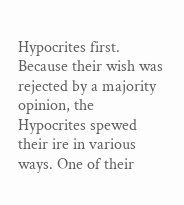Hypocrites first. Because their wish was rejected by a majority opinion, the Hypocrites spewed their ire in various ways. One of their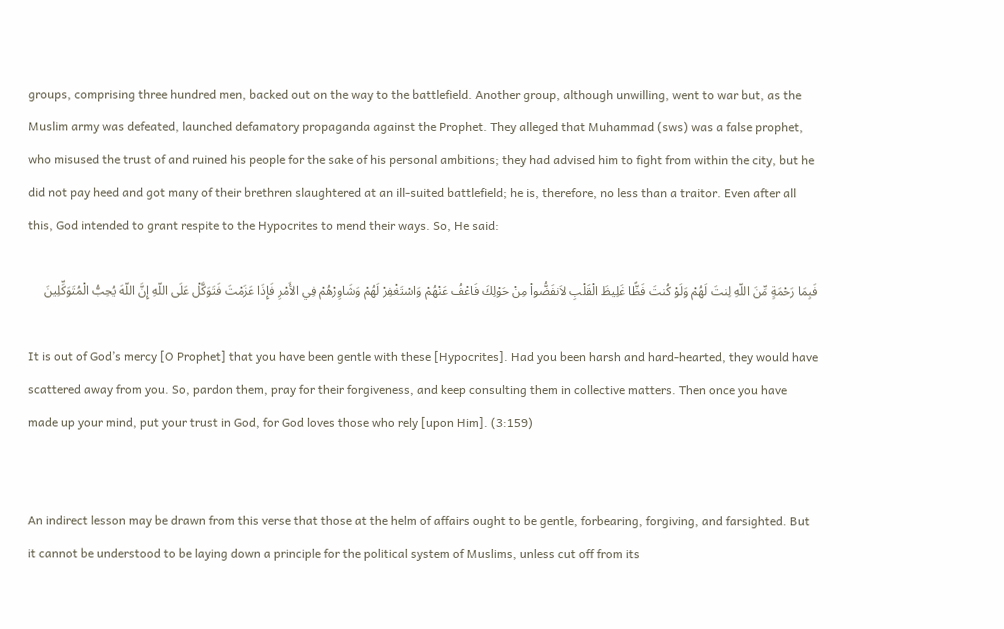groups, comprising three hundred men, backed out on the way to the battlefield. Another group, although unwilling, went to war but, as the Muslim army was defeated, launched defamatory propaganda against the Prophet. They alleged that Muhammad (sws) was a false prophet, who misused the trust of and ruined his people for the sake of his personal ambitions; they had advised him to fight from within the city, but he did not pay heed and got many of their brethren slaughtered at an ill-suited battlefield; he is, therefore, no less than a traitor. Even after all this, God intended to grant respite to the Hypocrites to mend their ways. So, He said:

فَبِمَا رَحْمَةٍ مِّنَ اللّهِ لِنتَ لَهُمْ وَلَوْ كُنتَ فَظًّا غَلِيظَ الْقَلْبِ لاَنفَضُّواْ مِنْ حَوْلِكَ فَاعْفُ عَنْهُمْ وَاسْتَغْفِرْ لَهُمْ وَشَاوِرْهُمْ فِي الأَمْرِ فَإِذَا عَزَمْتَ فَتَوَكَّلْ عَلَى اللّهِ إِنَّ اللّهَ يُحِبُّ الْمُتَوَكِّلِينَ

It is out of God’s mercy [O Prophet] that you have been gentle with these [Hypocrites]. Had you been harsh and hard-hearted, they would have scattered away from you. So, pardon them, pray for their forgiveness, and keep consulting them in collective matters. Then once you have made up your mind, put your trust in God, for God loves those who rely [upon Him]. (3:159)


An indirect lesson may be drawn from this verse that those at the helm of affairs ought to be gentle, forbearing, forgiving, and farsighted. But it cannot be understood to be laying down a principle for the political system of Muslims, unless cut off from its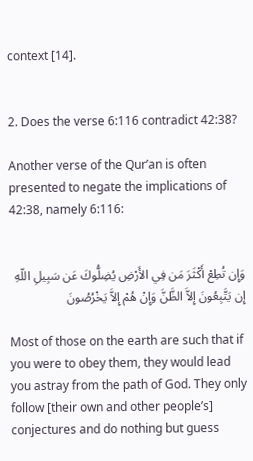context [14].


2. Does the verse 6:116 contradict 42:38?

Another verse of the Qur’an is often presented to negate the implications of 42:38, namely 6:116:


وَإِن تُطِعْ أَكْثَرَ مَن فِي الأَرْضِ يُضِلُّوكَ عَن سَبِيلِ اللّهِ إِن يَتَّبِعُونَ إِلاَّ الظَّنَّ وَإِنْ هُمْ إِلاَّ يَخْرُصُونَ

Most of those on the earth are such that if you were to obey them, they would lead you astray from the path of God. They only follow [their own and other people’s] conjectures and do nothing but guess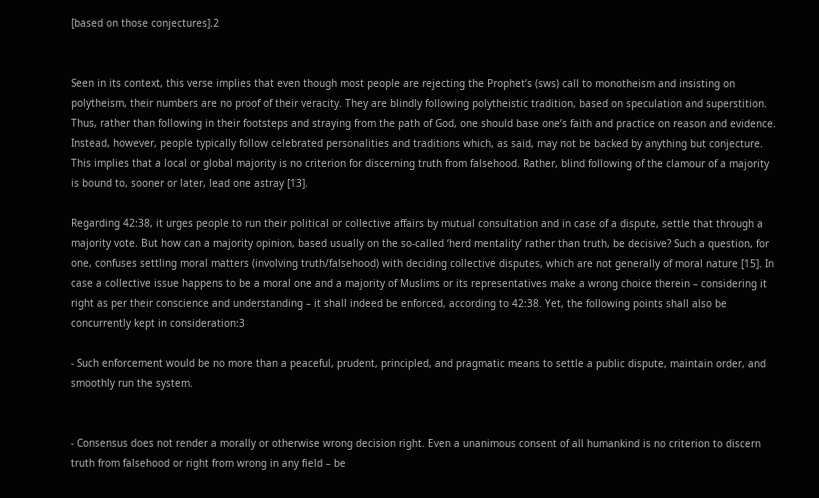[based on those conjectures].2


Seen in its context, this verse implies that even though most people are rejecting the Prophet’s (sws) call to monotheism and insisting on polytheism, their numbers are no proof of their veracity. They are blindly following polytheistic tradition, based on speculation and superstition. Thus, rather than following in their footsteps and straying from the path of God, one should base one’s faith and practice on reason and evidence. Instead, however, people typically follow celebrated personalities and traditions which, as said, may not be backed by anything but conjecture. This implies that a local or global majority is no criterion for discerning truth from falsehood. Rather, blind following of the clamour of a majority is bound to, sooner or later, lead one astray [13].

Regarding 42:38, it urges people to run their political or collective affairs by mutual consultation and in case of a dispute, settle that through a majority vote. But how can a majority opinion, based usually on the so-called ‘herd mentality’ rather than truth, be decisive? Such a question, for one, confuses settling moral matters (involving truth/falsehood) with deciding collective disputes, which are not generally of moral nature [15]. In case a collective issue happens to be a moral one and a majority of Muslims or its representatives make a wrong choice therein – considering it right as per their conscience and understanding – it shall indeed be enforced, according to 42:38. Yet, the following points shall also be concurrently kept in consideration:3

- Such enforcement would be no more than a peaceful, prudent, principled, and pragmatic means to settle a public dispute, maintain order, and smoothly run the system.


- Consensus does not render a morally or otherwise wrong decision right. Even a unanimous consent of all humankind is no criterion to discern truth from falsehood or right from wrong in any field – be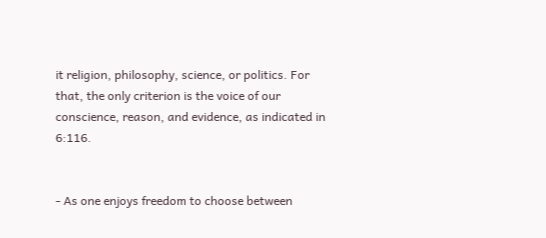it religion, philosophy, science, or politics. For that, the only criterion is the voice of our conscience, reason, and evidence, as indicated in 6:116.


- As one enjoys freedom to choose between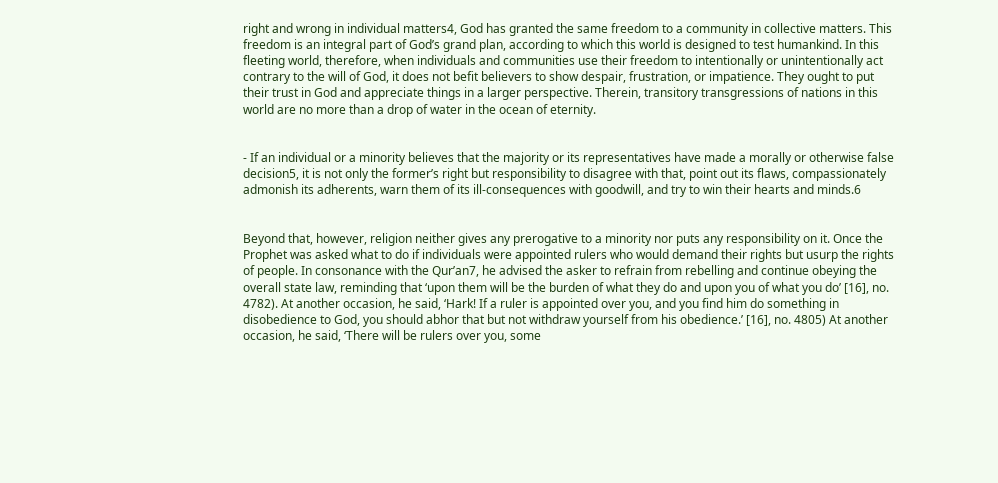right and wrong in individual matters4, God has granted the same freedom to a community in collective matters. This freedom is an integral part of God’s grand plan, according to which this world is designed to test humankind. In this fleeting world, therefore, when individuals and communities use their freedom to intentionally or unintentionally act contrary to the will of God, it does not befit believers to show despair, frustration, or impatience. They ought to put their trust in God and appreciate things in a larger perspective. Therein, transitory transgressions of nations in this world are no more than a drop of water in the ocean of eternity.


- If an individual or a minority believes that the majority or its representatives have made a morally or otherwise false decision5, it is not only the former’s right but responsibility to disagree with that, point out its flaws, compassionately admonish its adherents, warn them of its ill-consequences with goodwill, and try to win their hearts and minds.6


Beyond that, however, religion neither gives any prerogative to a minority nor puts any responsibility on it. Once the Prophet was asked what to do if individuals were appointed rulers who would demand their rights but usurp the rights of people. In consonance with the Qur’an7, he advised the asker to refrain from rebelling and continue obeying the overall state law, reminding that ‘upon them will be the burden of what they do and upon you of what you do’ [16], no. 4782). At another occasion, he said, ‘Hark! If a ruler is appointed over you, and you find him do something in disobedience to God, you should abhor that but not withdraw yourself from his obedience.’ [16], no. 4805) At another occasion, he said, ‘There will be rulers over you, some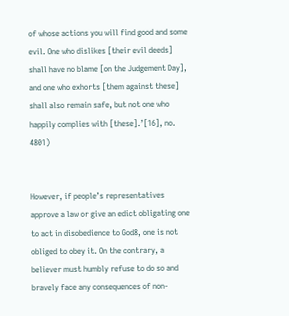of whose actions you will find good and some evil. One who dislikes [their evil deeds] shall have no blame [on the Judgement Day], and one who exhorts [them against these] shall also remain safe, but not one who happily complies with [these].’[16], no. 4801)


However, if people’s representatives approve a law or give an edict obligating one to act in disobedience to God8, one is not obliged to obey it. On the contrary, a believer must humbly refuse to do so and bravely face any consequences of non-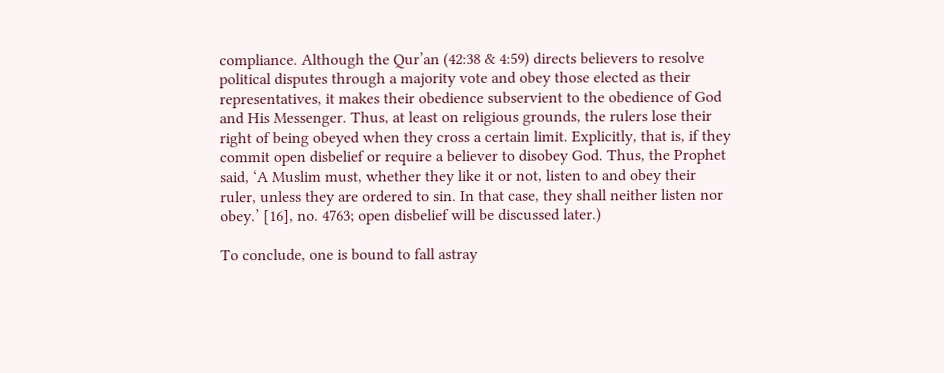compliance. Although the Qur’an (42:38 & 4:59) directs believers to resolve political disputes through a majority vote and obey those elected as their representatives, it makes their obedience subservient to the obedience of God and His Messenger. Thus, at least on religious grounds, the rulers lose their right of being obeyed when they cross a certain limit. Explicitly, that is, if they commit open disbelief or require a believer to disobey God. Thus, the Prophet said, ‘A Muslim must, whether they like it or not, listen to and obey their ruler, unless they are ordered to sin. In that case, they shall neither listen nor obey.’ [16], no. 4763; open disbelief will be discussed later.)

To conclude, one is bound to fall astray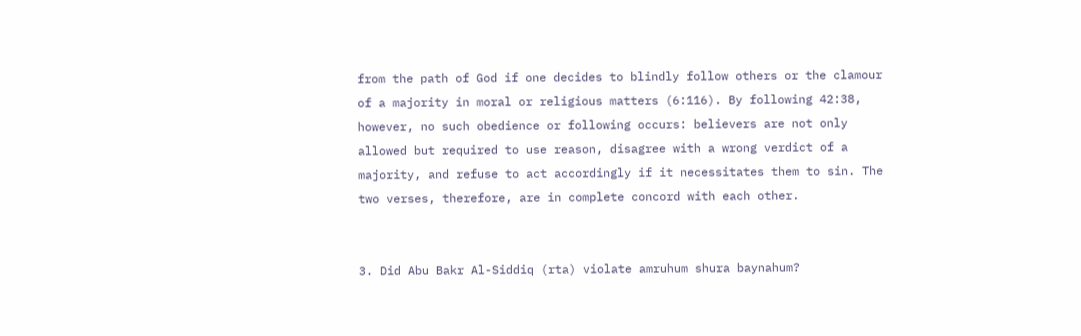from the path of God if one decides to blindly follow others or the clamour of a majority in moral or religious matters (6:116). By following 42:38, however, no such obedience or following occurs: believers are not only allowed but required to use reason, disagree with a wrong verdict of a majority, and refuse to act accordingly if it necessitates them to sin. The two verses, therefore, are in complete concord with each other.


3. Did Abu Bakr Al-Siddiq (rta) violate amruhum shura baynahum?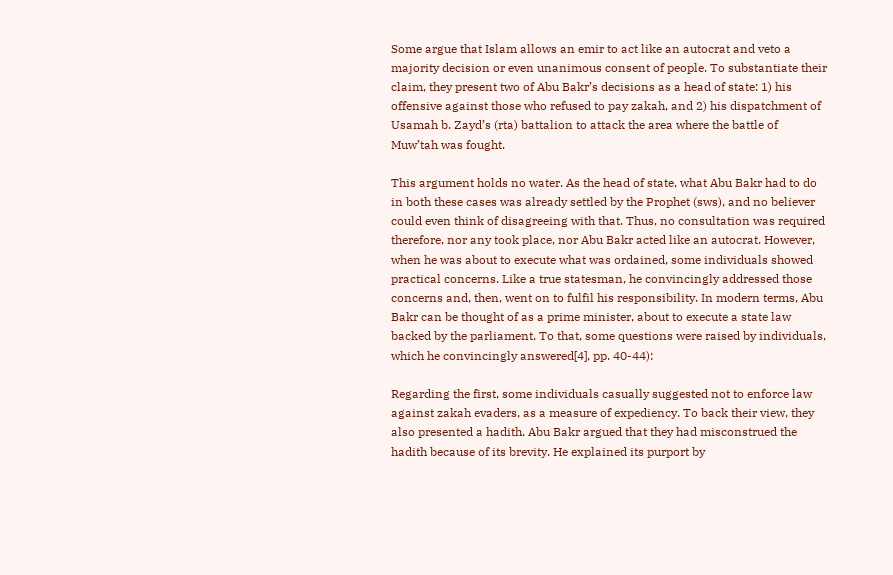Some argue that Islam allows an emir to act like an autocrat and veto a majority decision or even unanimous consent of people. To substantiate their claim, they present two of Abu Bakr’s decisions as a head of state: 1) his offensive against those who refused to pay zakah, and 2) his dispatchment of Usamah b. Zayd’s (rta) battalion to attack the area where the battle of Muw’tah was fought.

This argument holds no water. As the head of state, what Abu Bakr had to do in both these cases was already settled by the Prophet (sws), and no believer could even think of disagreeing with that. Thus, no consultation was required therefore, nor any took place, nor Abu Bakr acted like an autocrat. However, when he was about to execute what was ordained, some individuals showed practical concerns. Like a true statesman, he convincingly addressed those concerns and, then, went on to fulfil his responsibility. In modern terms, Abu Bakr can be thought of as a prime minister, about to execute a state law backed by the parliament. To that, some questions were raised by individuals, which he convincingly answered[4], pp. 40-44):

Regarding the first, some individuals casually suggested not to enforce law against zakah evaders, as a measure of expediency. To back their view, they also presented a hadith. Abu Bakr argued that they had misconstrued the hadith because of its brevity. He explained its purport by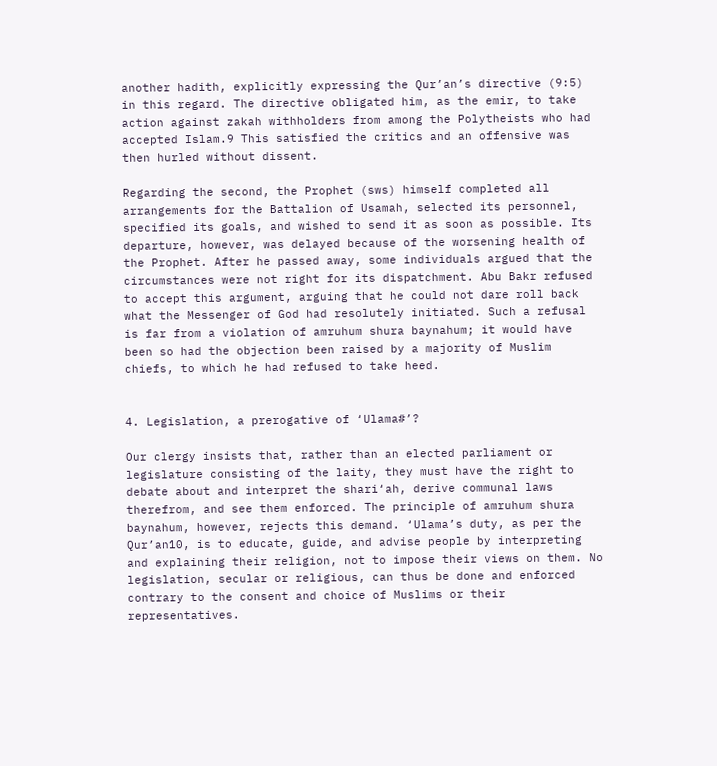another hadith, explicitly expressing the Qur’an’s directive (9:5) in this regard. The directive obligated him, as the emir, to take action against zakah withholders from among the Polytheists who had accepted Islam.9 This satisfied the critics and an offensive was then hurled without dissent.

Regarding the second, the Prophet (sws) himself completed all arrangements for the Battalion of Usamah, selected its personnel, specified its goals, and wished to send it as soon as possible. Its departure, however, was delayed because of the worsening health of the Prophet. After he passed away, some individuals argued that the circumstances were not right for its dispatchment. Abu Bakr refused to accept this argument, arguing that he could not dare roll back what the Messenger of God had resolutely initiated. Such a refusal is far from a violation of amruhum shura baynahum; it would have been so had the objection been raised by a majority of Muslim chiefs, to which he had refused to take heed.


4. Legislation, a prerogative of ‘Ulama#’?

Our clergy insists that, rather than an elected parliament or legislature consisting of the laity, they must have the right to debate about and interpret the shari‘ah, derive communal laws therefrom, and see them enforced. The principle of amruhum shura baynahum, however, rejects this demand. ‘Ulama’s duty, as per the Qur’an10, is to educate, guide, and advise people by interpreting and explaining their religion, not to impose their views on them. No legislation, secular or religious, can thus be done and enforced contrary to the consent and choice of Muslims or their representatives.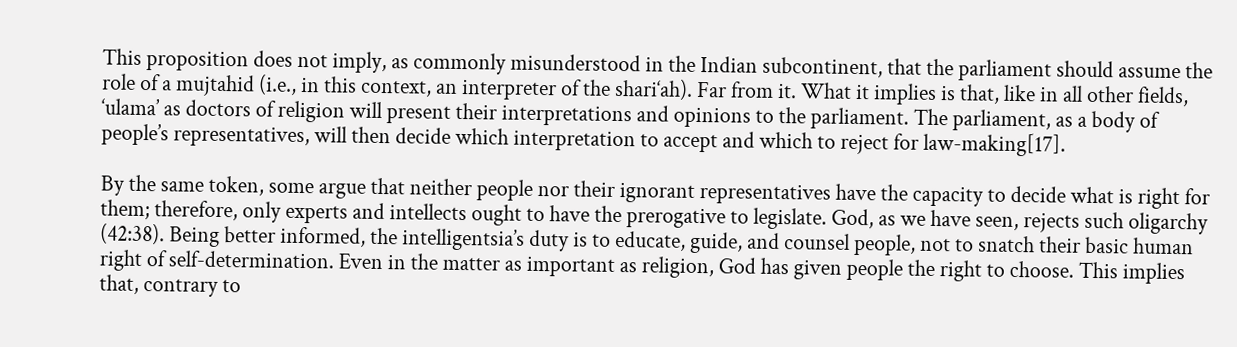This proposition does not imply, as commonly misunderstood in the Indian subcontinent, that the parliament should assume the role of a mujtahid (i.e., in this context, an interpreter of the shari‘ah). Far from it. What it implies is that, like in all other fields, ‘ulama’ as doctors of religion will present their interpretations and opinions to the parliament. The parliament, as a body of people’s representatives, will then decide which interpretation to accept and which to reject for law-making[17].

By the same token, some argue that neither people nor their ignorant representatives have the capacity to decide what is right for them; therefore, only experts and intellects ought to have the prerogative to legislate. God, as we have seen, rejects such oligarchy (42:38). Being better informed, the intelligentsia’s duty is to educate, guide, and counsel people, not to snatch their basic human right of self-determination. Even in the matter as important as religion, God has given people the right to choose. This implies that, contrary to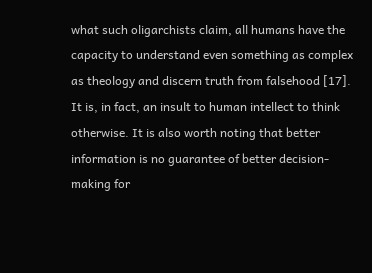what such oligarchists claim, all humans have the capacity to understand even something as complex as theology and discern truth from falsehood [17]. It is, in fact, an insult to human intellect to think otherwise. It is also worth noting that better information is no guarantee of better decision-making for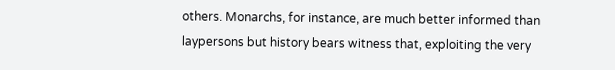others. Monarchs, for instance, are much better informed than laypersons but history bears witness that, exploiting the very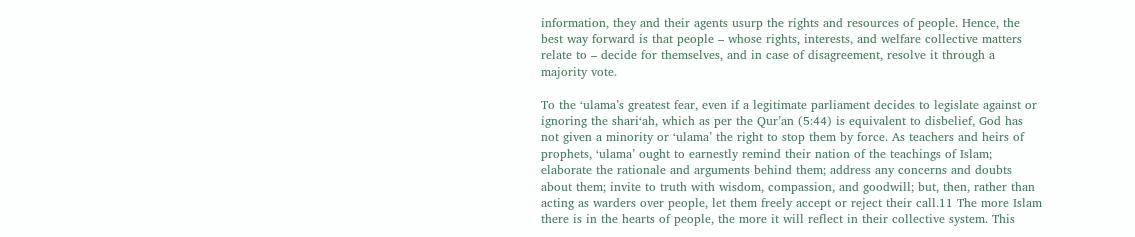information, they and their agents usurp the rights and resources of people. Hence, the best way forward is that people – whose rights, interests, and welfare collective matters relate to – decide for themselves, and in case of disagreement, resolve it through a majority vote.

To the ‘ulama’s greatest fear, even if a legitimate parliament decides to legislate against or ignoring the shari‘ah, which as per the Qur’an (5:44) is equivalent to disbelief, God has not given a minority or ‘ulama’ the right to stop them by force. As teachers and heirs of prophets, ‘ulama’ ought to earnestly remind their nation of the teachings of Islam; elaborate the rationale and arguments behind them; address any concerns and doubts about them; invite to truth with wisdom, compassion, and goodwill; but, then, rather than acting as warders over people, let them freely accept or reject their call.11 The more Islam there is in the hearts of people, the more it will reflect in their collective system. This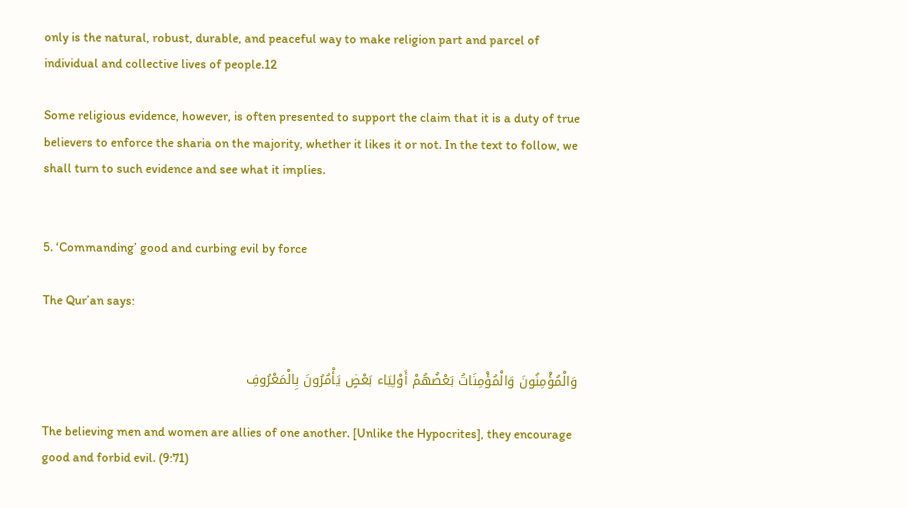only is the natural, robust, durable, and peaceful way to make religion part and parcel of individual and collective lives of people.12

Some religious evidence, however, is often presented to support the claim that it is a duty of true believers to enforce the sharia on the majority, whether it likes it or not. In the text to follow, we shall turn to such evidence and see what it implies.


5. ‘Commanding’ good and curbing evil by force

The Qur’an says:


وَالْمُؤْمِنُونَ وَالْمُؤْمِنَاتُ بَعْضُهُمْ أَوْلِيَاء بَعْضٍ يَأْمُرُونَ بِالْمَعْرُوفِ

The believing men and women are allies of one another. [Unlike the Hypocrites], they encourage good and forbid evil. (9:71)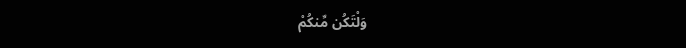وَلْتَكُن مِّنكُمْ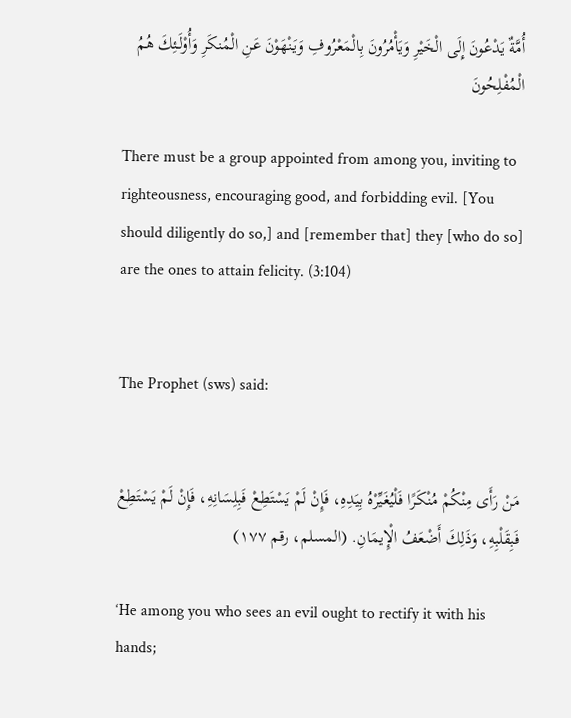أُمَّةٌ يَدْعُونَ إِلَى الْخَيْرِ وَيَأْمُرُونَ بِالْمَعْرُوفِ وَيَنْهَوْنَ عَنِ الْمُنكَرِ وَأُوْلَـئِكَ هُمُ الْمُفْلِحُونَ

There must be a group appointed from among you, inviting to righteousness, encouraging good, and forbidding evil. [You should diligently do so,] and [remember that] they [who do so] are the ones to attain felicity. (3:104)


The Prophet (sws) said:


مَنْ رَأَى مِنْكُمْ مُنْكَرًا فَلْيُغَيِّرْهُ بِيَدِهِ، فَإِنْ لَمْ يَسْتَطِعْ فَبِلِسَانِهِ، فَإِنْ لَمْ يَسْتَطِعْ فَبِقَلْبِهِ، وَذَلِكَ أَضْعَفُ الْإِيمَانِ. (المسلم، رقم ١٧٧)

‘He among you who sees an evil ought to rectify it with his hands;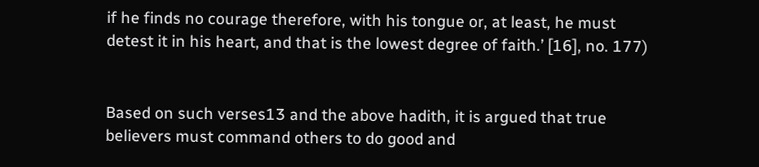if he finds no courage therefore, with his tongue or, at least, he must detest it in his heart, and that is the lowest degree of faith.’ [16], no. 177)


Based on such verses13 and the above hadith, it is argued that true believers must command others to do good and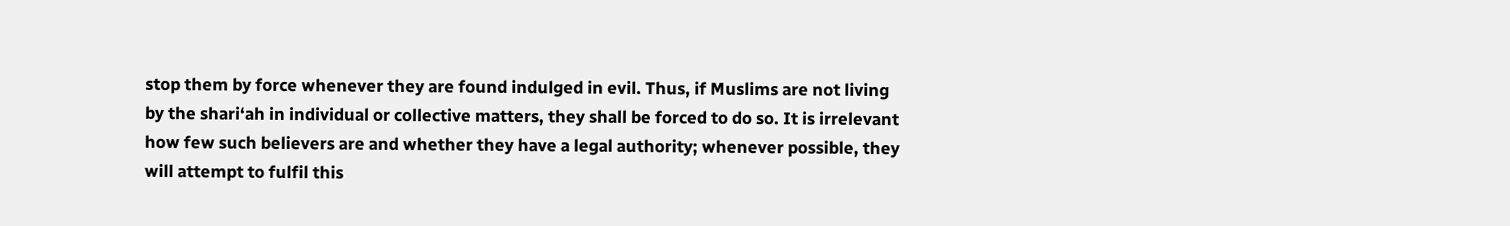stop them by force whenever they are found indulged in evil. Thus, if Muslims are not living by the shari‘ah in individual or collective matters, they shall be forced to do so. It is irrelevant how few such believers are and whether they have a legal authority; whenever possible, they will attempt to fulfil this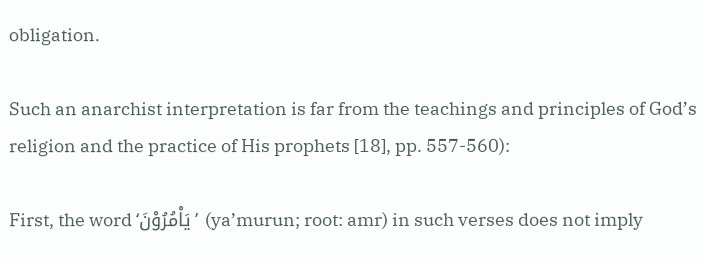obligation.

Such an anarchist interpretation is far from the teachings and principles of God’s religion and the practice of His prophets [18], pp. 557-560):

First, the word ‘یَاْمُرُوْنَ’ (ya’murun; root: amr) in such verses does not imply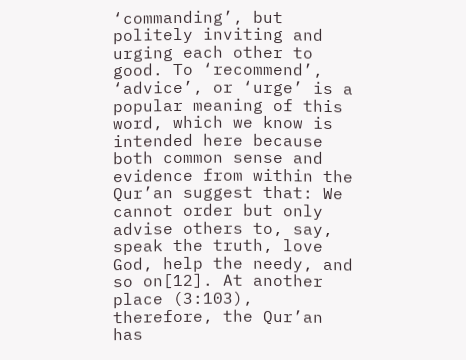‘commanding’, but politely inviting and urging each other to good. To ‘recommend’, ‘advice’, or ‘urge’ is a popular meaning of this word, which we know is intended here because both common sense and evidence from within the Qur’an suggest that: We cannot order but only advise others to, say, speak the truth, love God, help the needy, and so on[12]. At another place (3:103), therefore, the Qur’an has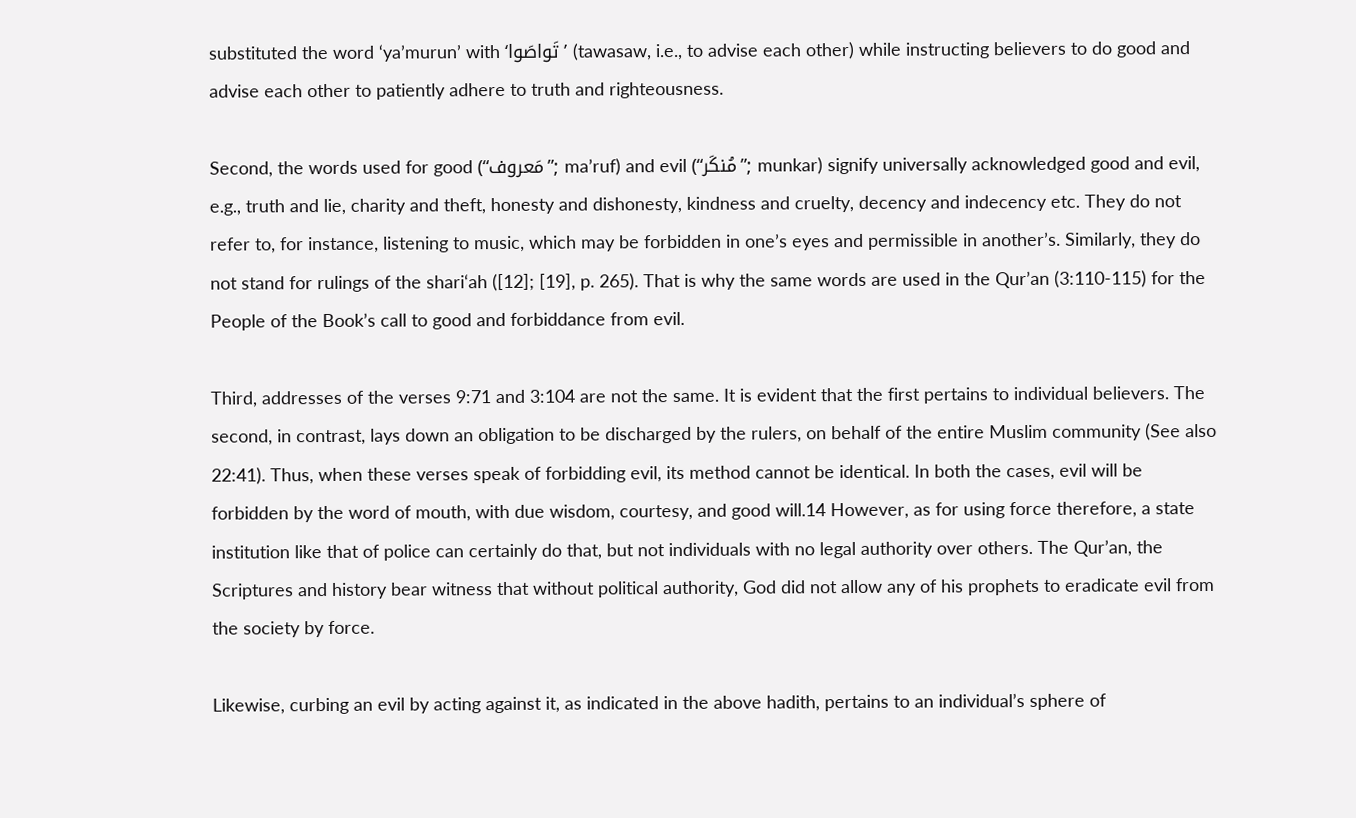substituted the word ‘ya’murun’ with ‘تَواصَوا’ (tawasaw, i.e., to advise each other) while instructing believers to do good and advise each other to patiently adhere to truth and righteousness.

Second, the words used for good (“مَعروف”; ma’ruf) and evil (“مُنكَر”; munkar) signify universally acknowledged good and evil, e.g., truth and lie, charity and theft, honesty and dishonesty, kindness and cruelty, decency and indecency etc. They do not refer to, for instance, listening to music, which may be forbidden in one’s eyes and permissible in another’s. Similarly, they do not stand for rulings of the shari‘ah ([12]; [19], p. 265). That is why the same words are used in the Qur’an (3:110-115) for the People of the Book’s call to good and forbiddance from evil.

Third, addresses of the verses 9:71 and 3:104 are not the same. It is evident that the first pertains to individual believers. The second, in contrast, lays down an obligation to be discharged by the rulers, on behalf of the entire Muslim community (See also 22:41). Thus, when these verses speak of forbidding evil, its method cannot be identical. In both the cases, evil will be forbidden by the word of mouth, with due wisdom, courtesy, and good will.14 However, as for using force therefore, a state institution like that of police can certainly do that, but not individuals with no legal authority over others. The Qur’an, the Scriptures and history bear witness that without political authority, God did not allow any of his prophets to eradicate evil from the society by force.

Likewise, curbing an evil by acting against it, as indicated in the above hadith, pertains to an individual’s sphere of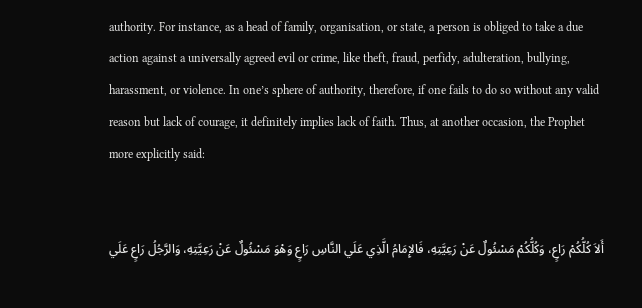authority. For instance, as a head of family, organisation, or state, a person is obliged to take a due action against a universally agreed evil or crime, like theft, fraud, perfidy, adulteration, bullying, harassment, or violence. In one’s sphere of authority, therefore, if one fails to do so without any valid reason but lack of courage, it definitely implies lack of faith. Thus, at another occasion, the Prophet more explicitly said:


أَلاَ كُلُّكُمْ رَاعٍ، وَكُلُّكُمْ مَسْئُولٌ عَنْ رَعِيَّتِهِ، فَالإِمَامُ الَّذِي عَلَي النَّاسِ رَاعٍ وَهْوَ مَسْئُولٌ عَنْ رَعِيَّتِهِ، وَالرَّجُلُ رَاعٍ عَلَي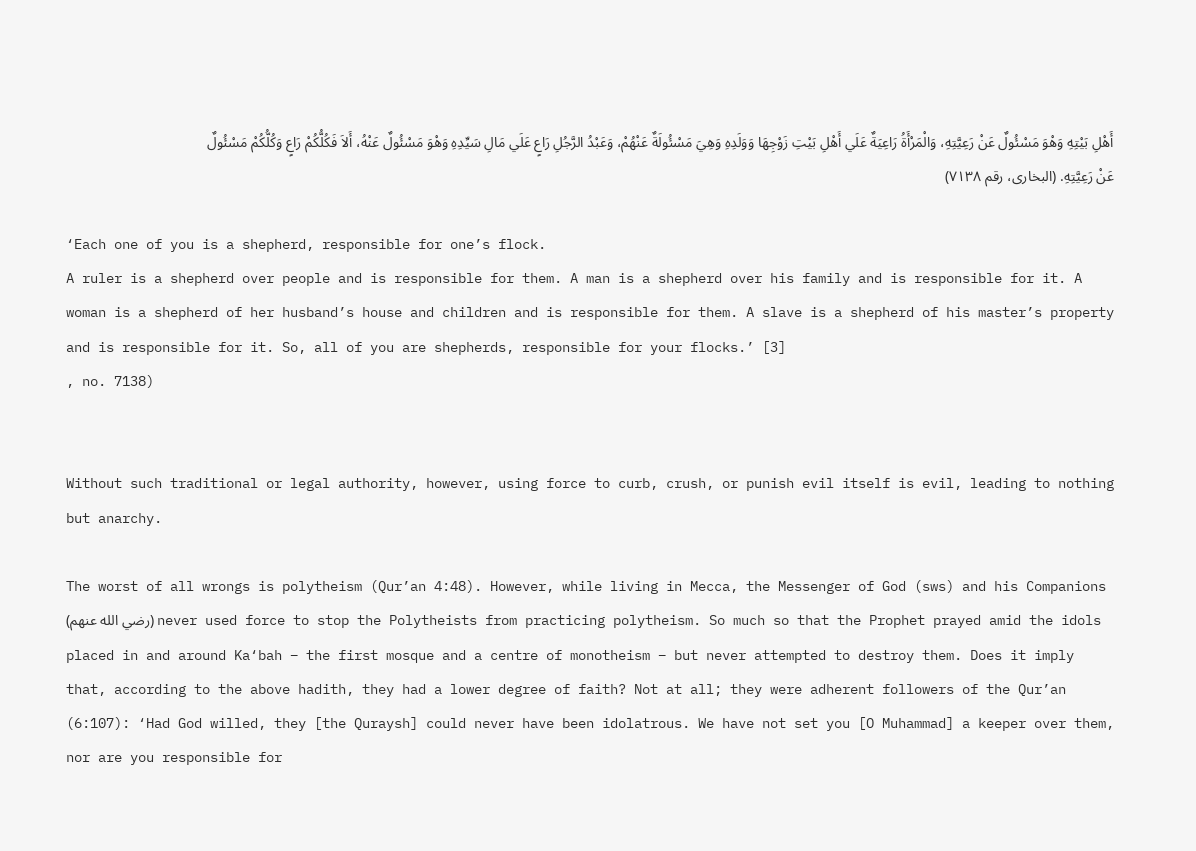أَهْلِ بَيْتِهِ وَهْوَ مَسْئُولٌ عَنْ رَعِيَّتِهِ، وَالْمَرْأَةُ رَاعِيَةٌ عَلَي أَهْلِ بَيْتِ زَوْجِهَا وَوَلَدِهِ وَهِيَ مَسْئُولَةٌ عَنْهُمْ، وَعَبْدُ الرَّجُلِ رَاعٍ عَلَي مَالِ سَيِّدِهِ وَهْوَ مَسْئُولٌ عَنْهُ، أَلاَ فَكُلُّكُمْ رَاعٍ وَكُلُّكُمْ مَسْئُولٌ عَنْ رَعِيَّتِهِ. (البخاری، رقم ٧١٣٨)

‘Each one of you is a shepherd, responsible for one’s flock.
A ruler is a shepherd over people and is responsible for them. A man is a shepherd over his family and is responsible for it. A woman is a shepherd of her husband’s house and children and is responsible for them. A slave is a shepherd of his master’s property and is responsible for it. So, all of you are shepherds, responsible for your flocks.’ [3]
, no. 7138)


Without such traditional or legal authority, however, using force to curb, crush, or punish evil itself is evil, leading to nothing but anarchy.

The worst of all wrongs is polytheism (Qur’an 4:48). However, while living in Mecca, the Messenger of God (sws) and his Companions (رضي الله عنهم) never used force to stop the Polytheists from practicing polytheism. So much so that the Prophet prayed amid the idols placed in and around Ka‘bah – the first mosque and a centre of monotheism – but never attempted to destroy them. Does it imply that, according to the above hadith, they had a lower degree of faith? Not at all; they were adherent followers of the Qur’an (6:107): ‘Had God willed, they [the Quraysh] could never have been idolatrous. We have not set you [O Muhammad] a keeper over them, nor are you responsible for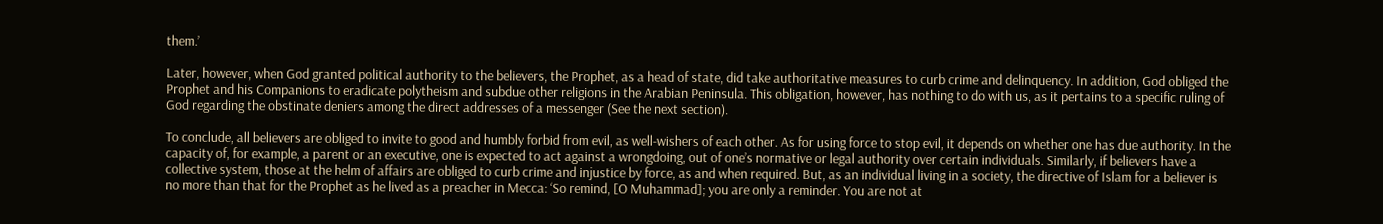them.’

Later, however, when God granted political authority to the believers, the Prophet, as a head of state, did take authoritative measures to curb crime and delinquency. In addition, God obliged the Prophet and his Companions to eradicate polytheism and subdue other religions in the Arabian Peninsula. This obligation, however, has nothing to do with us, as it pertains to a specific ruling of God regarding the obstinate deniers among the direct addresses of a messenger (See the next section).

To conclude, all believers are obliged to invite to good and humbly forbid from evil, as well-wishers of each other. As for using force to stop evil, it depends on whether one has due authority. In the capacity of, for example, a parent or an executive, one is expected to act against a wrongdoing, out of one’s normative or legal authority over certain individuals. Similarly, if believers have a collective system, those at the helm of affairs are obliged to curb crime and injustice by force, as and when required. But, as an individual living in a society, the directive of Islam for a believer is no more than that for the Prophet as he lived as a preacher in Mecca: ‘So remind, [O Muhammad]; you are only a reminder. You are not at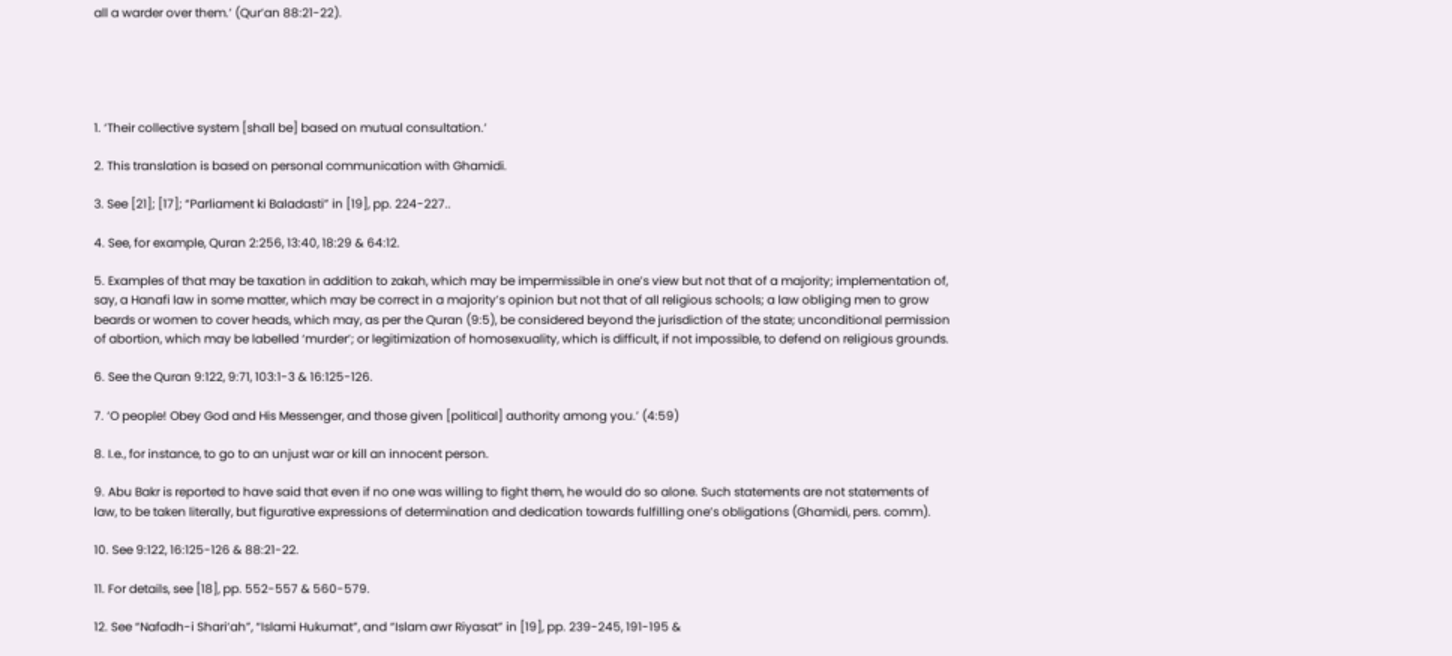all a warder over them.’ (Qur’an 88:21-22).





1. ‘Their collective system [shall be] based on mutual consultation.’

2. This translation is based on personal communication with Ghamidi.

3. See [21]; [17]; “Parliament ki Baladasti” in [19], pp. 224-227..

4. See, for example, Quran 2:256, 13:40, 18:29 & 64:12.

5. Examples of that may be taxation in addition to zakah, which may be impermissible in one’s view but not that of a majority; implementation of, say, a Hanafi law in some matter, which may be correct in a majority’s opinion but not that of all religious schools; a law obliging men to grow beards or women to cover heads, which may, as per the Quran (9:5), be considered beyond the jurisdiction of the state; unconditional permission of abortion, which may be labelled ‘murder’; or legitimization of homosexuality, which is difficult, if not impossible, to defend on religious grounds.

6. See the Quran 9:122, 9:71, 103:1-3 & 16:125-126.

7. ‘O people! Obey God and His Messenger, and those given [political] authority among you.’ (4:59)

8. I.e., for instance, to go to an unjust war or kill an innocent person.

9. Abu Bakr is reported to have said that even if no one was willing to fight them, he would do so alone. Such statements are not statements of law, to be taken literally, but figurative expressions of determination and dedication towards fulfilling one’s obligations (Ghamidi, pers. comm).

10. See 9:122, 16:125-126 & 88:21-22.

11. For details, see [18], pp. 552-557 & 560-579.

12. See “Nafadh-i Shari‘ah”, “Islami Hukumat”, and “Islam awr Riyasat” in [19], pp. 239-245, 191-195 &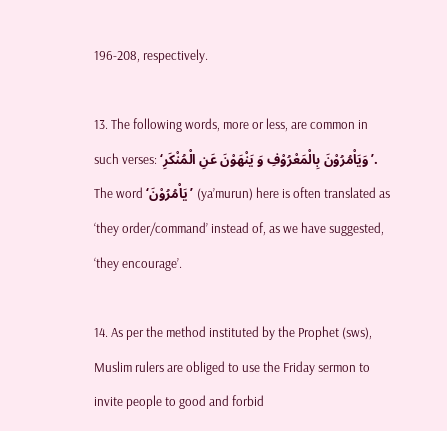196-208, respectively.

13. The following words, more or less, are common in such verses: ‘وَیَاْمُرُوْنَ بِالْمَعْرُوْفِ وَ یَنْھَوْنَ عَنِ الْمُنْکَرِ’. The word ‘یَاْمُرُوْنَ’ (ya’murun) here is often translated as ‘they order/command’ instead of, as we have suggested, ‘they encourage’.

14. As per the method instituted by the Prophet (sws), Muslim rulers are obliged to use the Friday sermon to invite people to good and forbid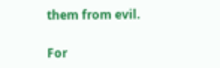them from evil.

For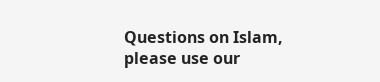Questions on Islam, please use our